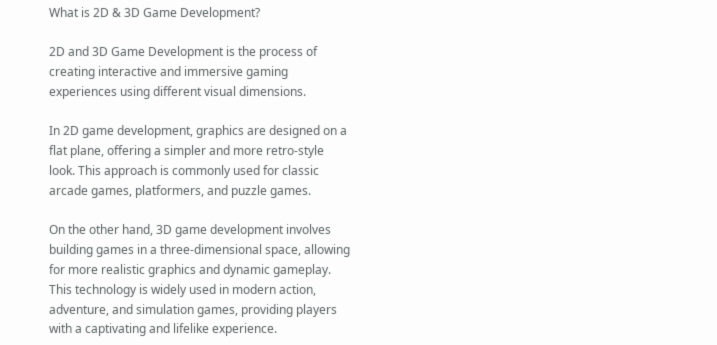What is 2D & 3D Game Development?

2D and 3D Game Development is the process of creating interactive and immersive gaming experiences using different visual dimensions.

In 2D game development, graphics are designed on a flat plane, offering a simpler and more retro-style look. This approach is commonly used for classic arcade games, platformers, and puzzle games.

On the other hand, 3D game development involves building games in a three-dimensional space, allowing for more realistic graphics and dynamic gameplay. This technology is widely used in modern action, adventure, and simulation games, providing players with a captivating and lifelike experience.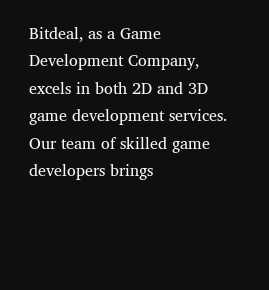Bitdeal, as a Game Development Company, excels in both 2D and 3D game development services. Our team of skilled game developers brings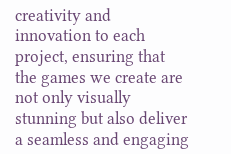creativity and innovation to each project, ensuring that the games we create are not only visually stunning but also deliver a seamless and engaging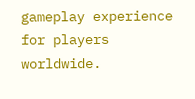gameplay experience for players worldwide.